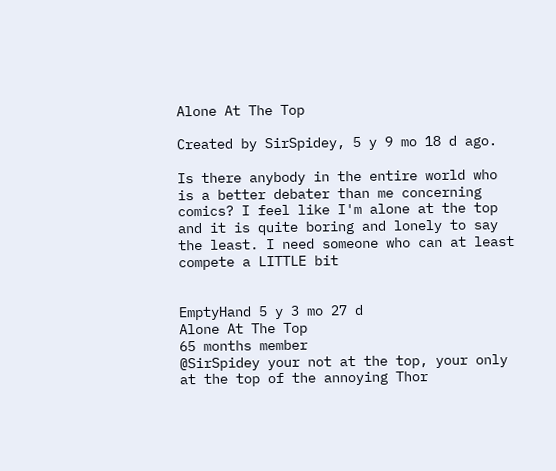Alone At The Top

Created by SirSpidey, 5 y 9 mo 18 d ago.

Is there anybody in the entire world who is a better debater than me concerning comics? I feel like I'm alone at the top and it is quite boring and lonely to say the least. I need someone who can at least compete a LITTLE bit


EmptyHand 5 y 3 mo 27 d
Alone At The Top
65 months member
@SirSpidey your not at the top, your only at the top of the annoying Thor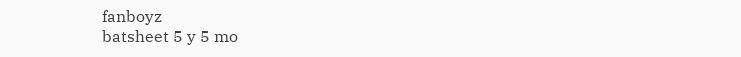fanboyz
batsheet 5 y 5 mo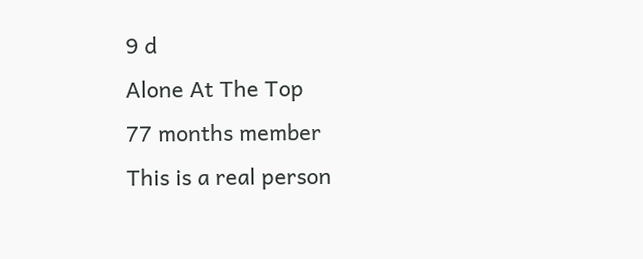9 d
Alone At The Top
77 months member
This is a real person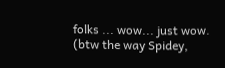folks ... wow... just wow.
(btw the way Spidey,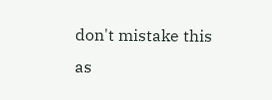don't mistake this as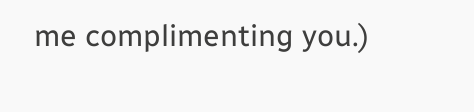me complimenting you.)